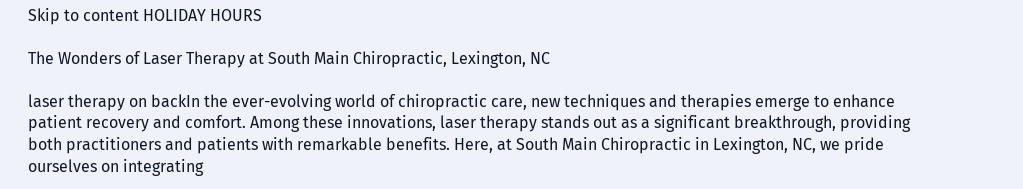Skip to content HOLIDAY HOURS

The Wonders of Laser Therapy at South Main Chiropractic, Lexington, NC

laser therapy on backIn the ever-evolving world of chiropractic care, new techniques and therapies emerge to enhance patient recovery and comfort. Among these innovations, laser therapy stands out as a significant breakthrough, providing both practitioners and patients with remarkable benefits. Here, at South Main Chiropractic in Lexington, NC, we pride ourselves on integrating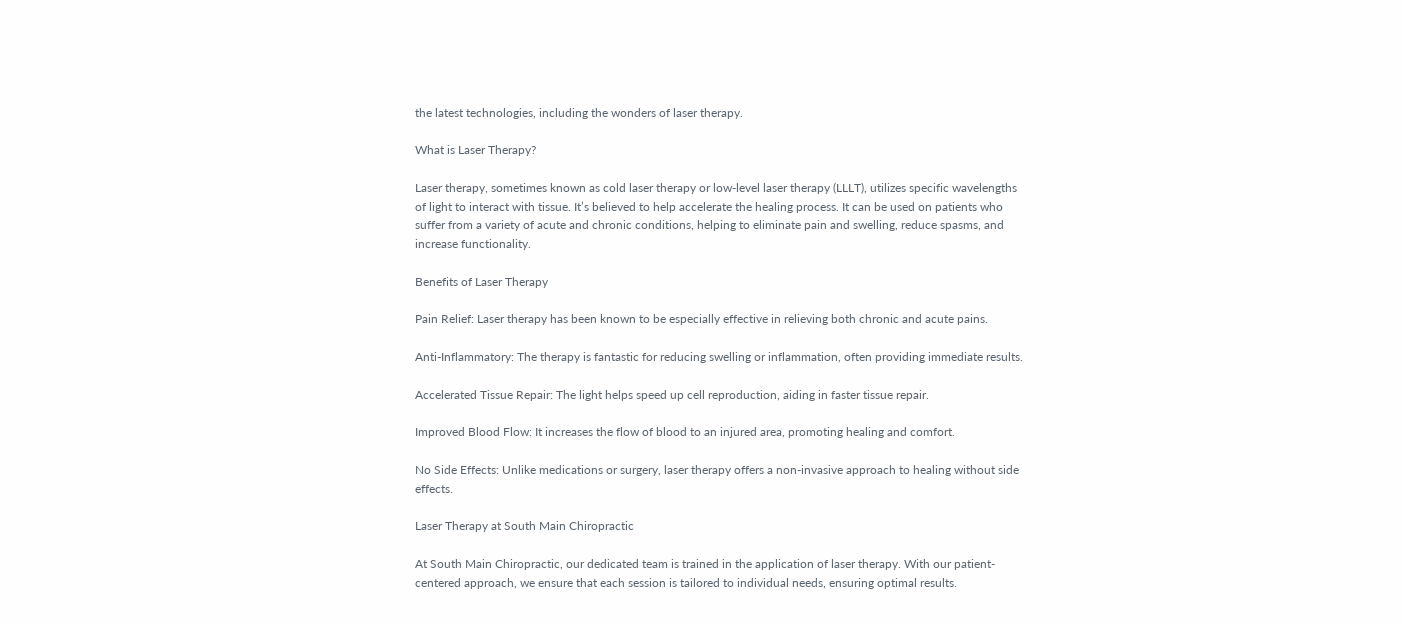the latest technologies, including the wonders of laser therapy.

What is Laser Therapy?

Laser therapy, sometimes known as cold laser therapy or low-level laser therapy (LLLT), utilizes specific wavelengths of light to interact with tissue. It’s believed to help accelerate the healing process. It can be used on patients who suffer from a variety of acute and chronic conditions, helping to eliminate pain and swelling, reduce spasms, and increase functionality.

Benefits of Laser Therapy

Pain Relief: Laser therapy has been known to be especially effective in relieving both chronic and acute pains.

Anti-Inflammatory: The therapy is fantastic for reducing swelling or inflammation, often providing immediate results.

Accelerated Tissue Repair: The light helps speed up cell reproduction, aiding in faster tissue repair.

Improved Blood Flow: It increases the flow of blood to an injured area, promoting healing and comfort.

No Side Effects: Unlike medications or surgery, laser therapy offers a non-invasive approach to healing without side effects.

Laser Therapy at South Main Chiropractic

At South Main Chiropractic, our dedicated team is trained in the application of laser therapy. With our patient-centered approach, we ensure that each session is tailored to individual needs, ensuring optimal results.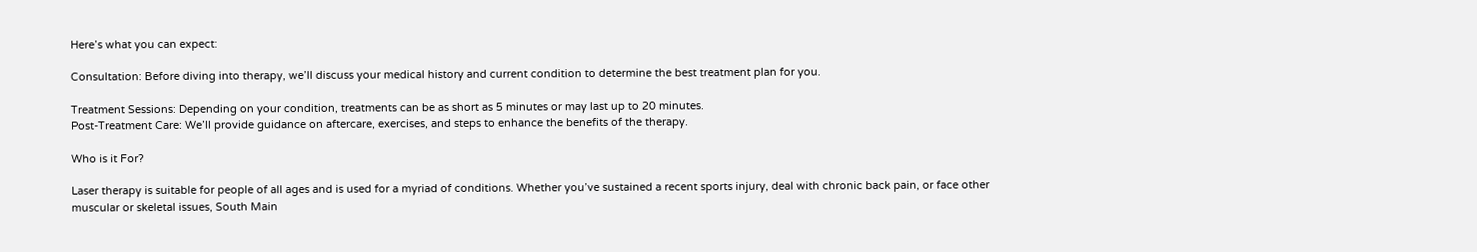Here’s what you can expect:

Consultation: Before diving into therapy, we’ll discuss your medical history and current condition to determine the best treatment plan for you.

Treatment Sessions: Depending on your condition, treatments can be as short as 5 minutes or may last up to 20 minutes.
Post-Treatment Care: We’ll provide guidance on aftercare, exercises, and steps to enhance the benefits of the therapy.

Who is it For?

Laser therapy is suitable for people of all ages and is used for a myriad of conditions. Whether you’ve sustained a recent sports injury, deal with chronic back pain, or face other muscular or skeletal issues, South Main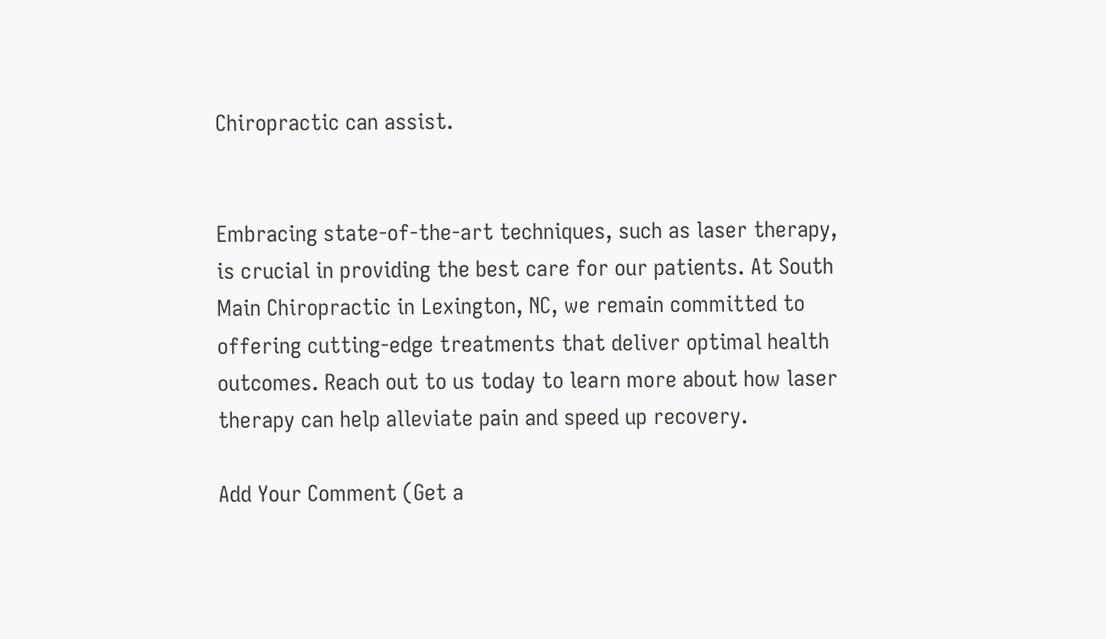Chiropractic can assist.


Embracing state-of-the-art techniques, such as laser therapy, is crucial in providing the best care for our patients. At South Main Chiropractic in Lexington, NC, we remain committed to offering cutting-edge treatments that deliver optimal health outcomes. Reach out to us today to learn more about how laser therapy can help alleviate pain and speed up recovery.

Add Your Comment (Get a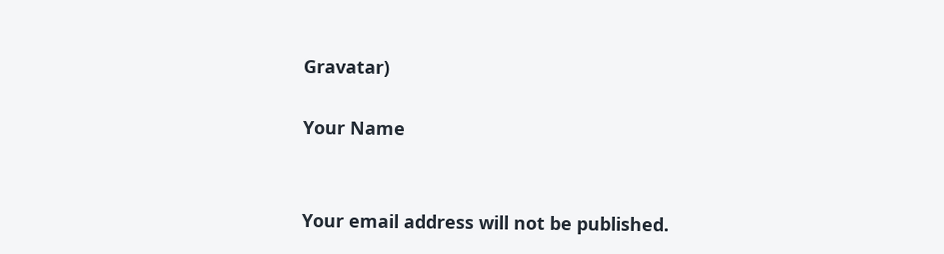Gravatar)

Your Name


Your email address will not be published.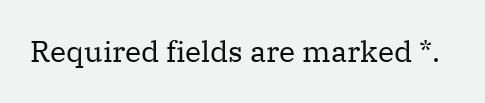Required fields are marked *.